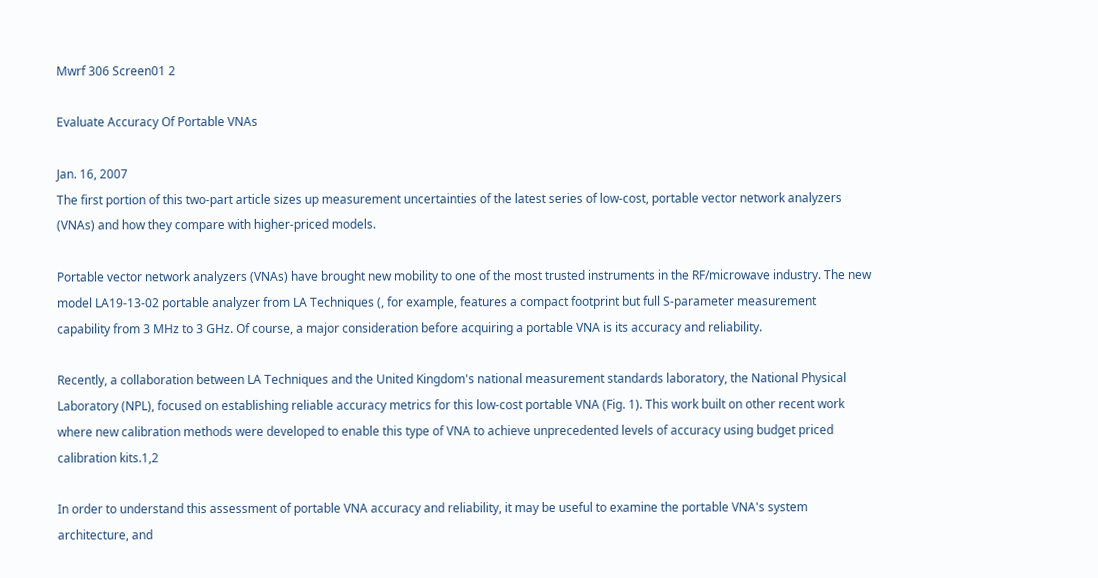Mwrf 306 Screen01 2

Evaluate Accuracy Of Portable VNAs

Jan. 16, 2007
The first portion of this two-part article sizes up measurement uncertainties of the latest series of low-cost, portable vector network analyzers (VNAs) and how they compare with higher-priced models.

Portable vector network analyzers (VNAs) have brought new mobility to one of the most trusted instruments in the RF/microwave industry. The new model LA19-13-02 portable analyzer from LA Techniques (, for example, features a compact footprint but full S-parameter measurement capability from 3 MHz to 3 GHz. Of course, a major consideration before acquiring a portable VNA is its accuracy and reliability.

Recently, a collaboration between LA Techniques and the United Kingdom's national measurement standards laboratory, the National Physical Laboratory (NPL), focused on establishing reliable accuracy metrics for this low-cost portable VNA (Fig. 1). This work built on other recent work where new calibration methods were developed to enable this type of VNA to achieve unprecedented levels of accuracy using budget priced calibration kits.1,2

In order to understand this assessment of portable VNA accuracy and reliability, it may be useful to examine the portable VNA's system architecture, and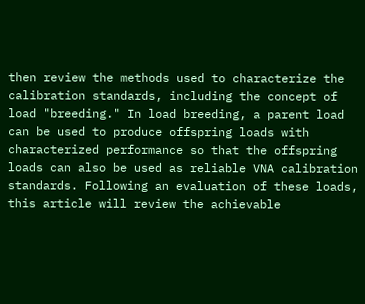then review the methods used to characterize the calibration standards, including the concept of load "breeding." In load breeding, a parent load can be used to produce offspring loads with characterized performance so that the offspring loads can also be used as reliable VNA calibration standards. Following an evaluation of these loads, this article will review the achievable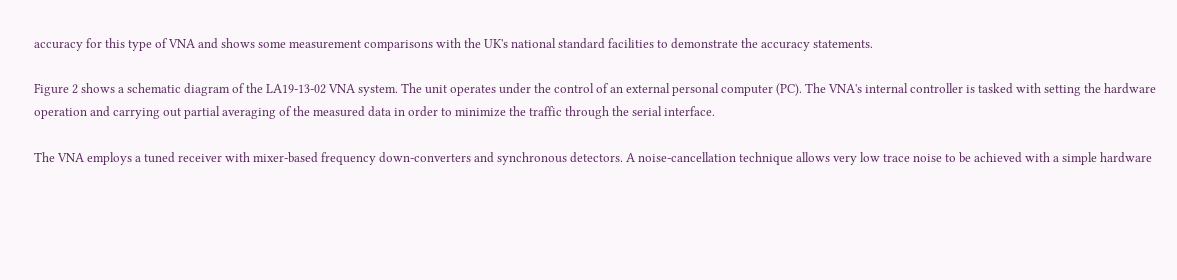accuracy for this type of VNA and shows some measurement comparisons with the UK's national standard facilities to demonstrate the accuracy statements.

Figure 2 shows a schematic diagram of the LA19-13-02 VNA system. The unit operates under the control of an external personal computer (PC). The VNA's internal controller is tasked with setting the hardware operation and carrying out partial averaging of the measured data in order to minimize the traffic through the serial interface.

The VNA employs a tuned receiver with mixer-based frequency down-converters and synchronous detectors. A noise-cancellation technique allows very low trace noise to be achieved with a simple hardware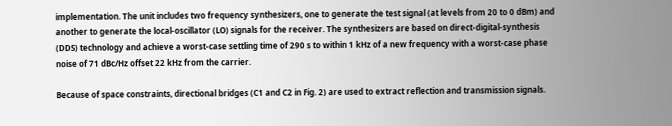implementation. The unit includes two frequency synthesizers, one to generate the test signal (at levels from 20 to 0 dBm) and another to generate the local-oscillator (LO) signals for the receiver. The synthesizers are based on direct-digital-synthesis (DDS) technology and achieve a worst-case settling time of 290 s to within 1 kHz of a new frequency with a worst-case phase noise of 71 dBc/Hz offset 22 kHz from the carrier.

Because of space constraints, directional bridges (C1 and C2 in Fig. 2) are used to extract reflection and transmission signals.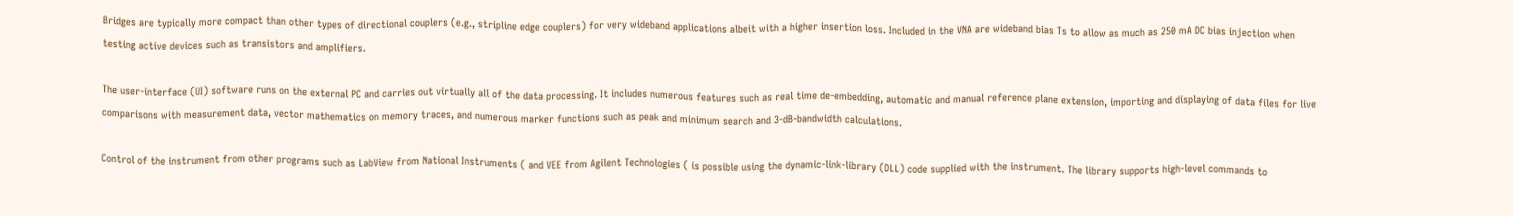Bridges are typically more compact than other types of directional couplers (e.g., stripline edge couplers) for very wideband applications albeit with a higher insertion loss. Included in the VNA are wideband bias Ts to allow as much as 250 mA DC bias injection when testing active devices such as transistors and amplifiers.

The user-interface (UI) software runs on the external PC and carries out virtually all of the data processing. It includes numerous features such as real time de-embedding, automatic and manual reference plane extension, importing and displaying of data files for live comparisons with measurement data, vector mathematics on memory traces, and numerous marker functions such as peak and minimum search and 3-dB-bandwidth calculations.

Control of the instrument from other programs such as LabView from National Instruments ( and VEE from Agilent Technologies ( is possible using the dynamic-link-library (DLL) code supplied with the instrument. The library supports high-level commands to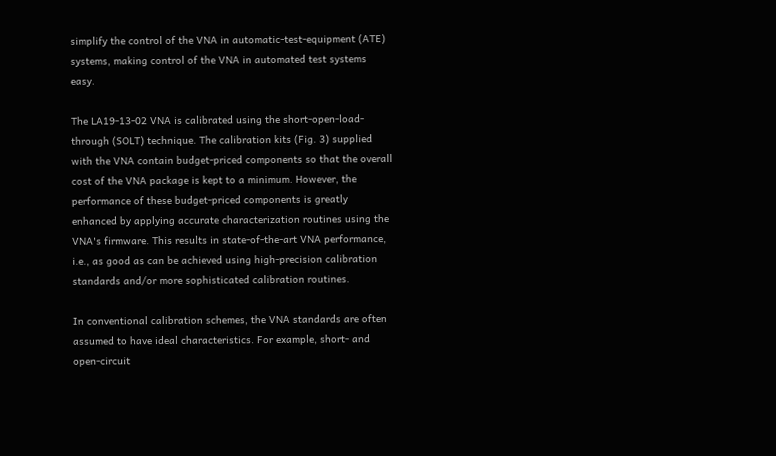simplify the control of the VNA in automatic-test-equipment (ATE) systems, making control of the VNA in automated test systems easy.

The LA19-13-02 VNA is calibrated using the short-open-load-through (SOLT) technique. The calibration kits (Fig. 3) supplied with the VNA contain budget-priced components so that the overall cost of the VNA package is kept to a minimum. However, the performance of these budget-priced components is greatly enhanced by applying accurate characterization routines using the VNA's firmware. This results in state-of-the-art VNA performance, i.e., as good as can be achieved using high-precision calibration standards and/or more sophisticated calibration routines.

In conventional calibration schemes, the VNA standards are often assumed to have ideal characteristics. For example, short- and open-circuit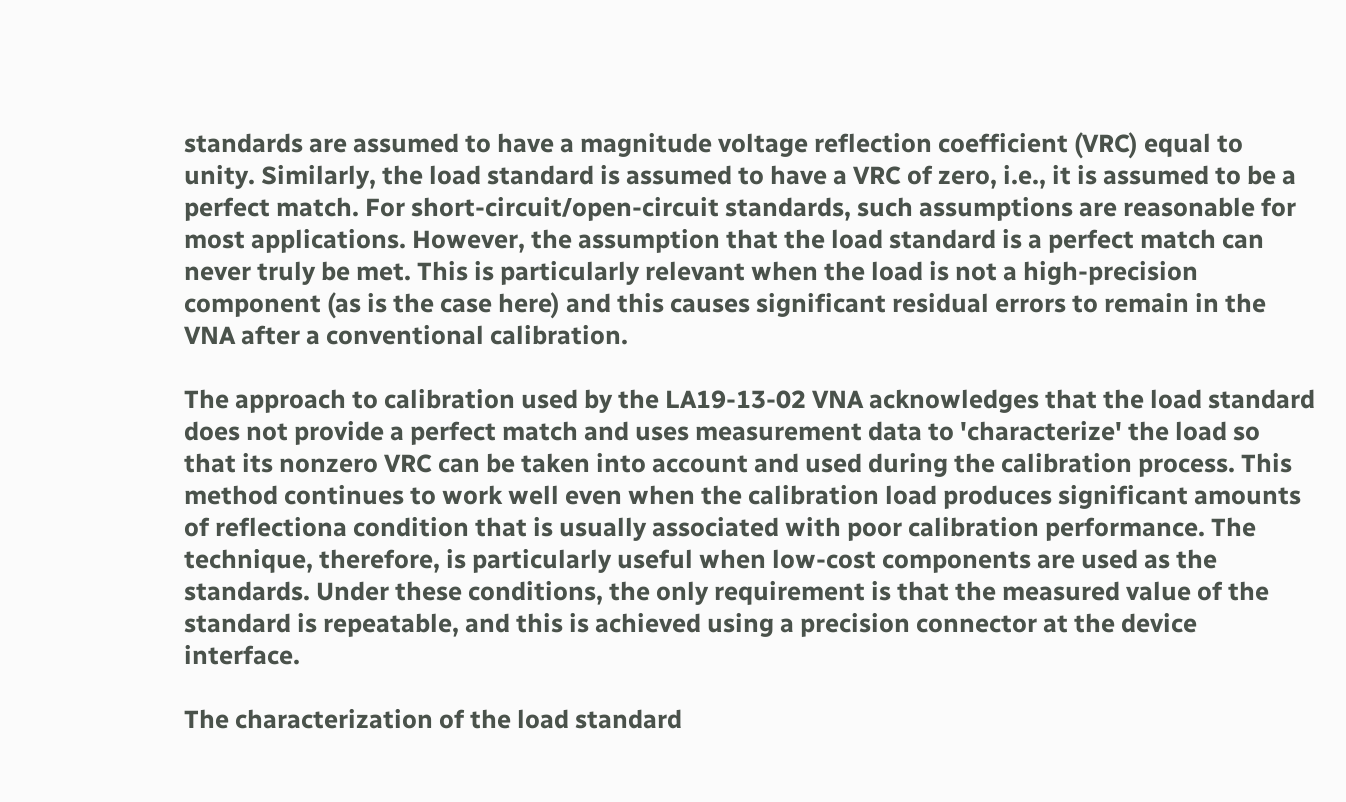standards are assumed to have a magnitude voltage reflection coefficient (VRC) equal to unity. Similarly, the load standard is assumed to have a VRC of zero, i.e., it is assumed to be a perfect match. For short-circuit/open-circuit standards, such assumptions are reasonable for most applications. However, the assumption that the load standard is a perfect match can never truly be met. This is particularly relevant when the load is not a high-precision component (as is the case here) and this causes significant residual errors to remain in the VNA after a conventional calibration.

The approach to calibration used by the LA19-13-02 VNA acknowledges that the load standard does not provide a perfect match and uses measurement data to 'characterize' the load so that its nonzero VRC can be taken into account and used during the calibration process. This method continues to work well even when the calibration load produces significant amounts of reflectiona condition that is usually associated with poor calibration performance. The technique, therefore, is particularly useful when low-cost components are used as the standards. Under these conditions, the only requirement is that the measured value of the standard is repeatable, and this is achieved using a precision connector at the device interface.

The characterization of the load standard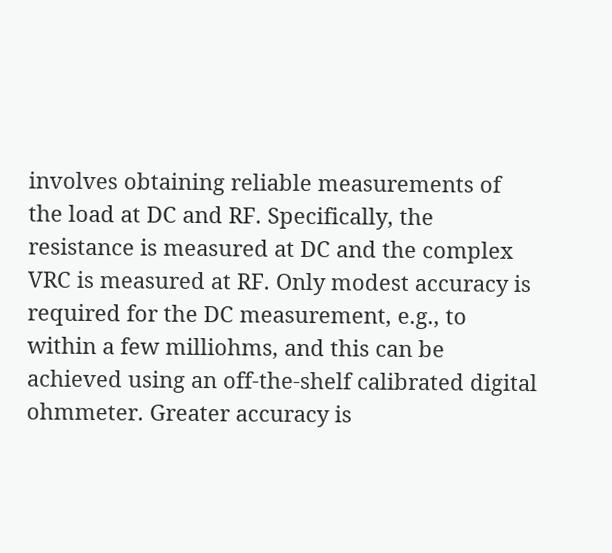involves obtaining reliable measurements of the load at DC and RF. Specifically, the resistance is measured at DC and the complex VRC is measured at RF. Only modest accuracy is required for the DC measurement, e.g., to within a few milliohms, and this can be achieved using an off-the-shelf calibrated digital ohmmeter. Greater accuracy is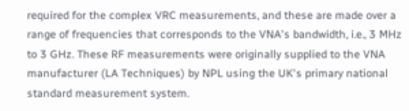required for the complex VRC measurements, and these are made over a range of frequencies that corresponds to the VNA's bandwidth, i.e., 3 MHz to 3 GHz. These RF measurements were originally supplied to the VNA manufacturer (LA Techniques) by NPL using the UK's primary national standard measurement system.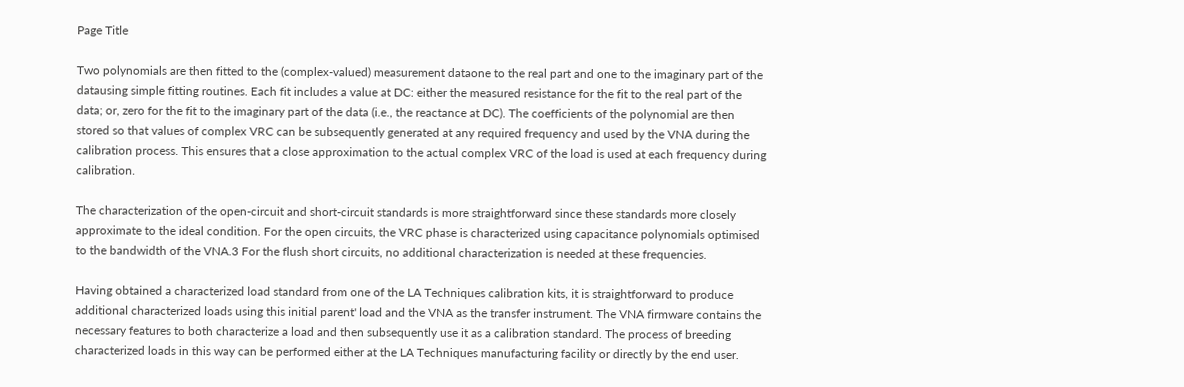Page Title

Two polynomials are then fitted to the (complex-valued) measurement dataone to the real part and one to the imaginary part of the datausing simple fitting routines. Each fit includes a value at DC: either the measured resistance for the fit to the real part of the data; or, zero for the fit to the imaginary part of the data (i.e., the reactance at DC). The coefficients of the polynomial are then stored so that values of complex VRC can be subsequently generated at any required frequency and used by the VNA during the calibration process. This ensures that a close approximation to the actual complex VRC of the load is used at each frequency during calibration.

The characterization of the open-circuit and short-circuit standards is more straightforward since these standards more closely approximate to the ideal condition. For the open circuits, the VRC phase is characterized using capacitance polynomials optimised to the bandwidth of the VNA.3 For the flush short circuits, no additional characterization is needed at these frequencies.

Having obtained a characterized load standard from one of the LA Techniques calibration kits, it is straightforward to produce additional characterized loads using this initial parent' load and the VNA as the transfer instrument. The VNA firmware contains the necessary features to both characterize a load and then subsequently use it as a calibration standard. The process of breeding characterized loads in this way can be performed either at the LA Techniques manufacturing facility or directly by the end user.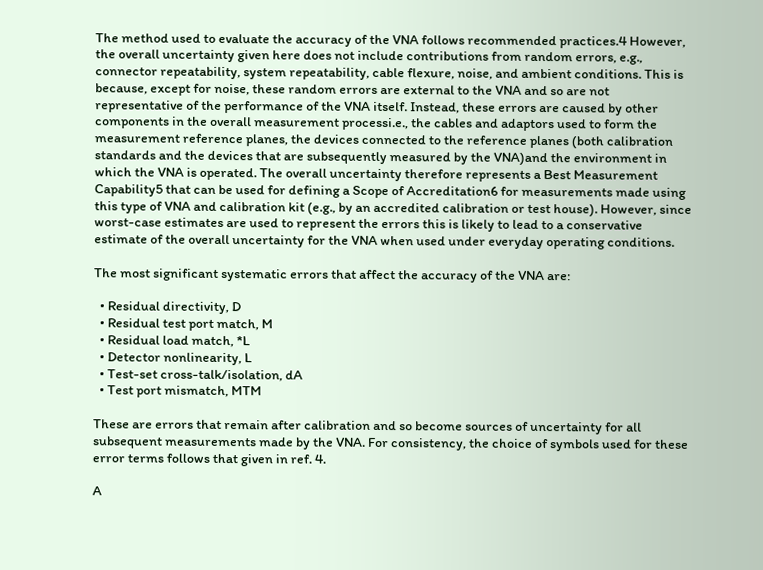The method used to evaluate the accuracy of the VNA follows recommended practices.4 However, the overall uncertainty given here does not include contributions from random errors, e.g., connector repeatability, system repeatability, cable flexure, noise, and ambient conditions. This is because, except for noise, these random errors are external to the VNA and so are not representative of the performance of the VNA itself. Instead, these errors are caused by other components in the overall measurement processi.e., the cables and adaptors used to form the measurement reference planes, the devices connected to the reference planes (both calibration standards and the devices that are subsequently measured by the VNA)and the environment in which the VNA is operated. The overall uncertainty therefore represents a Best Measurement Capability5 that can be used for defining a Scope of Accreditation6 for measurements made using this type of VNA and calibration kit (e.g., by an accredited calibration or test house). However, since worst-case estimates are used to represent the errors this is likely to lead to a conservative estimate of the overall uncertainty for the VNA when used under everyday operating conditions.

The most significant systematic errors that affect the accuracy of the VNA are:

  • Residual directivity, D
  • Residual test port match, M
  • Residual load match, *L
  • Detector nonlinearity, L
  • Test-set cross-talk/isolation, dA
  • Test port mismatch, MTM

These are errors that remain after calibration and so become sources of uncertainty for all subsequent measurements made by the VNA. For consistency, the choice of symbols used for these error terms follows that given in ref. 4.

A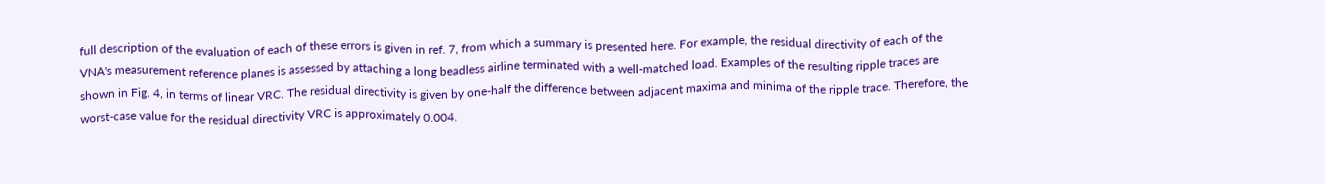full description of the evaluation of each of these errors is given in ref. 7, from which a summary is presented here. For example, the residual directivity of each of the VNA's measurement reference planes is assessed by attaching a long beadless airline terminated with a well-matched load. Examples of the resulting ripple traces are shown in Fig. 4, in terms of linear VRC. The residual directivity is given by one-half the difference between adjacent maxima and minima of the ripple trace. Therefore, the worst-case value for the residual directivity VRC is approximately 0.004.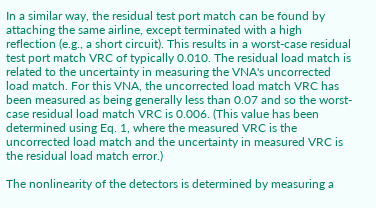In a similar way, the residual test port match can be found by attaching the same airline, except terminated with a high reflection (e.g., a short circuit). This results in a worst-case residual test port match VRC of typically 0.010. The residual load match is related to the uncertainty in measuring the VNA's uncorrected load match. For this VNA, the uncorrected load match VRC has been measured as being generally less than 0.07 and so the worst-case residual load match VRC is 0.006. (This value has been determined using Eq. 1, where the measured VRC is the uncorrected load match and the uncertainty in measured VRC is the residual load match error.)

The nonlinearity of the detectors is determined by measuring a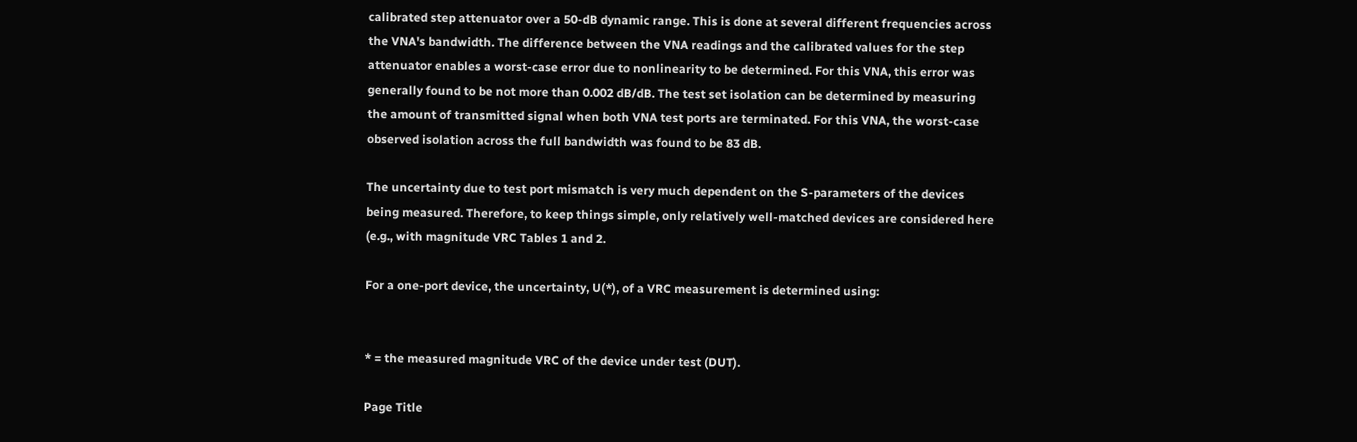calibrated step attenuator over a 50-dB dynamic range. This is done at several different frequencies across the VNA's bandwidth. The difference between the VNA readings and the calibrated values for the step attenuator enables a worst-case error due to nonlinearity to be determined. For this VNA, this error was generally found to be not more than 0.002 dB/dB. The test set isolation can be determined by measuring the amount of transmitted signal when both VNA test ports are terminated. For this VNA, the worst-case observed isolation across the full bandwidth was found to be 83 dB.

The uncertainty due to test port mismatch is very much dependent on the S-parameters of the devices being measured. Therefore, to keep things simple, only relatively well-matched devices are considered here (e.g., with magnitude VRC Tables 1 and 2.

For a one-port device, the uncertainty, U(*), of a VRC measurement is determined using:


* = the measured magnitude VRC of the device under test (DUT).

Page Title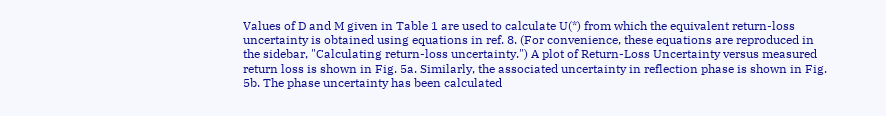Values of D and M given in Table 1 are used to calculate U(*) from which the equivalent return-loss uncertainty is obtained using equations in ref. 8. (For convenience, these equations are reproduced in the sidebar, "Calculating return-loss uncertainty.") A plot of Return-Loss Uncertainty versus measured return loss is shown in Fig. 5a. Similarly, the associated uncertainty in reflection phase is shown in Fig. 5b. The phase uncertainty has been calculated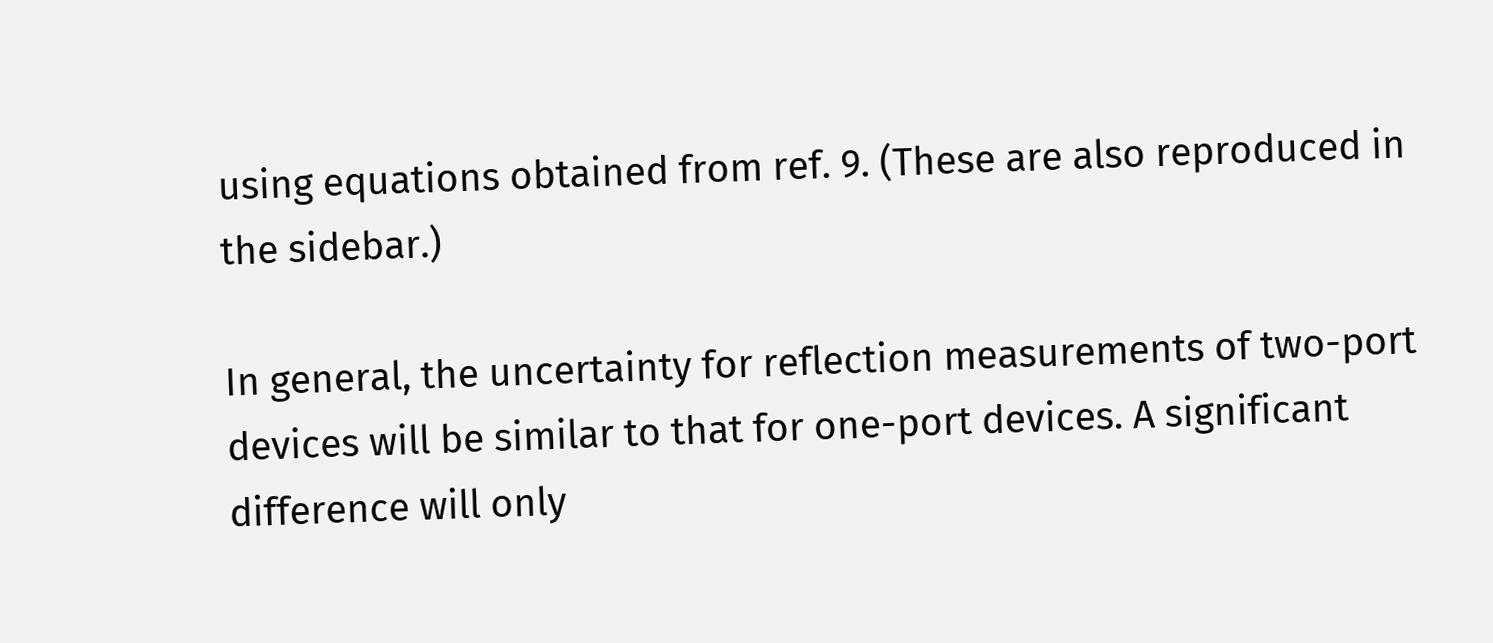using equations obtained from ref. 9. (These are also reproduced in the sidebar.)

In general, the uncertainty for reflection measurements of two-port devices will be similar to that for one-port devices. A significant difference will only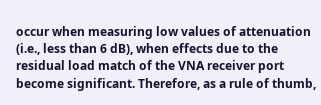occur when measuring low values of attenuation (i.e., less than 6 dB), when effects due to the residual load match of the VNA receiver port become significant. Therefore, as a rule of thumb,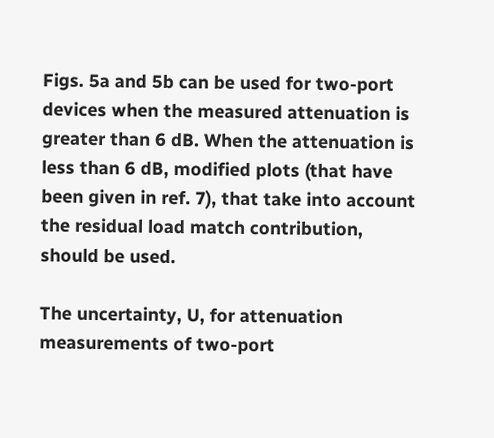Figs. 5a and 5b can be used for two-port devices when the measured attenuation is greater than 6 dB. When the attenuation is less than 6 dB, modified plots (that have been given in ref. 7), that take into account the residual load match contribution, should be used.

The uncertainty, U, for attenuation measurements of two-port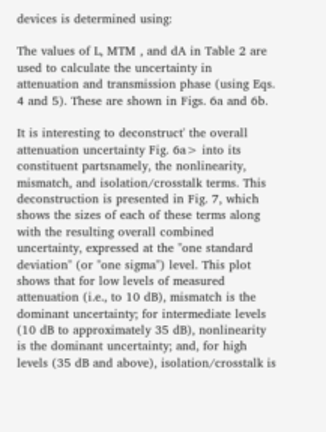devices is determined using:

The values of L, MTM , and dA in Table 2 are used to calculate the uncertainty in attenuation and transmission phase (using Eqs. 4 and 5). These are shown in Figs. 6a and 6b.

It is interesting to deconstruct' the overall attenuation uncertainty Fig. 6a> into its constituent partsnamely, the nonlinearity, mismatch, and isolation/crosstalk terms. This deconstruction is presented in Fig. 7, which shows the sizes of each of these terms along with the resulting overall combined uncertainty, expressed at the "one standard deviation" (or "one sigma") level. This plot shows that for low levels of measured attenuation (i.e., to 10 dB), mismatch is the dominant uncertainty; for intermediate levels (10 dB to approximately 35 dB), nonlinearity is the dominant uncertainty; and, for high levels (35 dB and above), isolation/crosstalk is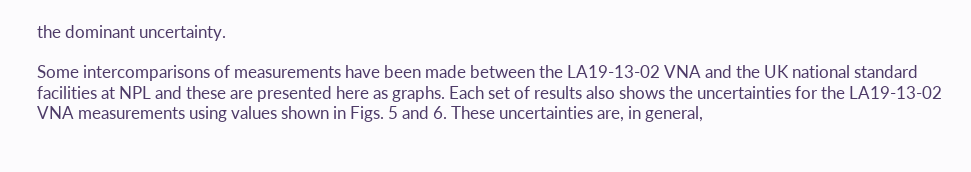the dominant uncertainty.

Some intercomparisons of measurements have been made between the LA19-13-02 VNA and the UK national standard facilities at NPL and these are presented here as graphs. Each set of results also shows the uncertainties for the LA19-13-02 VNA measurements using values shown in Figs. 5 and 6. These uncertainties are, in general,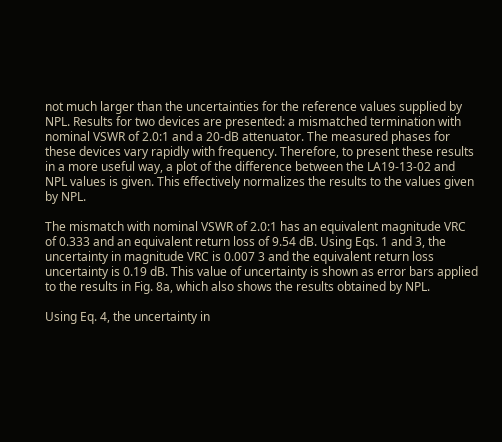not much larger than the uncertainties for the reference values supplied by NPL. Results for two devices are presented: a mismatched termination with nominal VSWR of 2.0:1 and a 20-dB attenuator. The measured phases for these devices vary rapidly with frequency. Therefore, to present these results in a more useful way, a plot of the difference between the LA19-13-02 and NPL values is given. This effectively normalizes the results to the values given by NPL.

The mismatch with nominal VSWR of 2.0:1 has an equivalent magnitude VRC of 0.333 and an equivalent return loss of 9.54 dB. Using Eqs. 1 and 3, the uncertainty in magnitude VRC is 0.007 3 and the equivalent return loss uncertainty is 0.19 dB. This value of uncertainty is shown as error bars applied to the results in Fig. 8a, which also shows the results obtained by NPL.

Using Eq. 4, the uncertainty in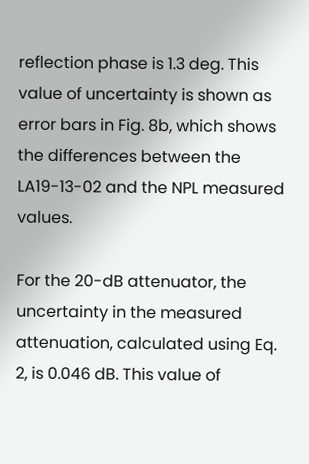reflection phase is 1.3 deg. This value of uncertainty is shown as error bars in Fig. 8b, which shows the differences between the LA19-13-02 and the NPL measured values.

For the 20-dB attenuator, the uncertainty in the measured attenuation, calculated using Eq. 2, is 0.046 dB. This value of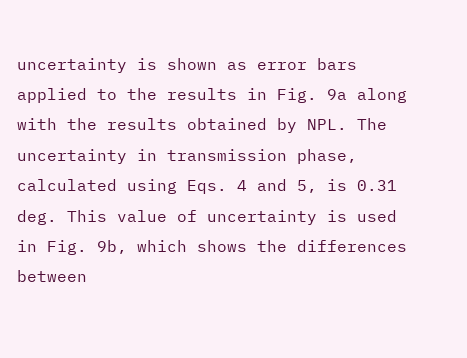uncertainty is shown as error bars applied to the results in Fig. 9a along with the results obtained by NPL. The uncertainty in transmission phase, calculated using Eqs. 4 and 5, is 0.31 deg. This value of uncertainty is used in Fig. 9b, which shows the differences between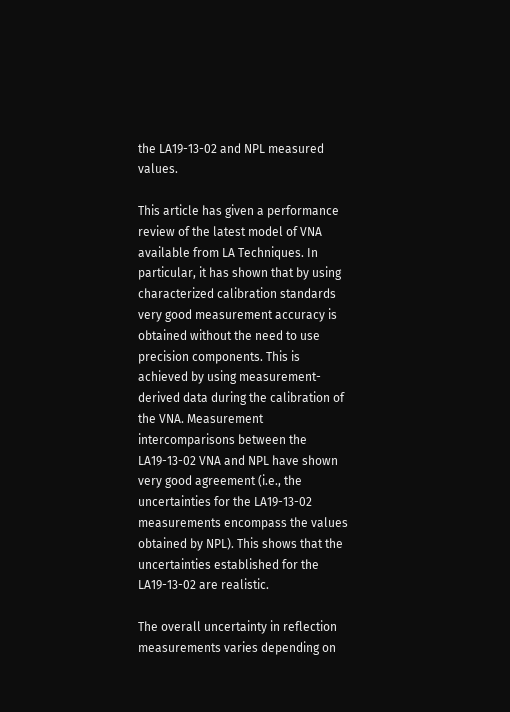the LA19-13-02 and NPL measured values.

This article has given a performance review of the latest model of VNA available from LA Techniques. In particular, it has shown that by using characterized calibration standards very good measurement accuracy is obtained without the need to use precision components. This is achieved by using measurement-derived data during the calibration of the VNA. Measurement intercomparisons between the LA19-13-02 VNA and NPL have shown very good agreement (i.e., the uncertainties for the LA19-13-02 measurements encompass the values obtained by NPL). This shows that the uncertainties established for the LA19-13-02 are realistic.

The overall uncertainty in reflection measurements varies depending on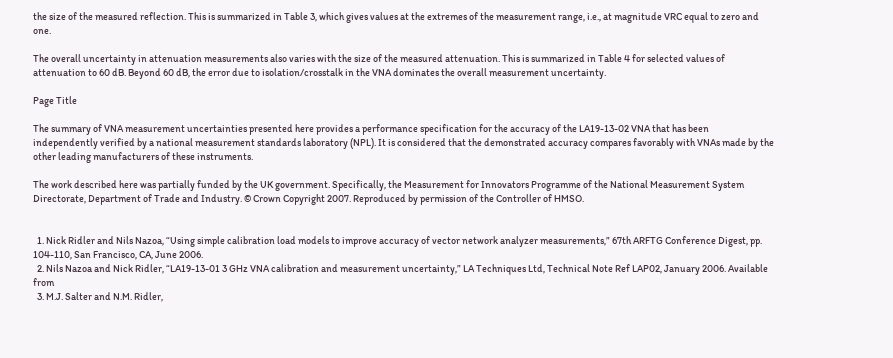the size of the measured reflection. This is summarized in Table 3, which gives values at the extremes of the measurement range, i.e., at magnitude VRC equal to zero and one.

The overall uncertainty in attenuation measurements also varies with the size of the measured attenuation. This is summarized in Table 4 for selected values of attenuation to 60 dB. Beyond 60 dB, the error due to isolation/crosstalk in the VNA dominates the overall measurement uncertainty.

Page Title

The summary of VNA measurement uncertainties presented here provides a performance specification for the accuracy of the LA19-13-02 VNA that has been independently verified by a national measurement standards laboratory (NPL). It is considered that the demonstrated accuracy compares favorably with VNAs made by the other leading manufacturers of these instruments.

The work described here was partially funded by the UK government. Specifically, the Measurement for Innovators Programme of the National Measurement System Directorate, Department of Trade and Industry. © Crown Copyright 2007. Reproduced by permission of the Controller of HMSO.


  1. Nick Ridler and Nils Nazoa, “Using simple calibration load models to improve accuracy of vector network analyzer measurements,” 67th ARFTG Conference Digest, pp. 104-110, San Francisco, CA, June 2006.
  2. Nils Nazoa and Nick Ridler, “LA19-13-01 3 GHz VNA calibration and measurement uncertainty,” LA Techniques Ltd, Technical Note Ref LAP02, January 2006. Available from
  3. M.J. Salter and N.M. Ridler,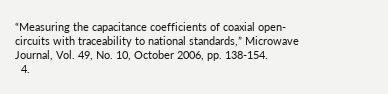“Measuring the capacitance coefficients of coaxial open-circuits with traceability to national standards,” Microwave Journal, Vol. 49, No. 10, October 2006, pp. 138-154.
  4.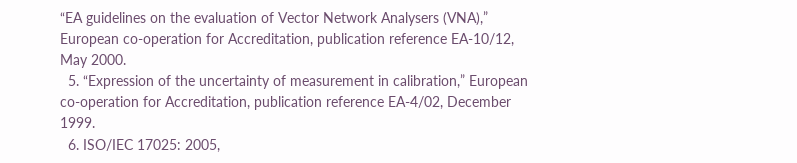“EA guidelines on the evaluation of Vector Network Analysers (VNA),” European co-operation for Accreditation, publication reference EA-10/12, May 2000.
  5. “Expression of the uncertainty of measurement in calibration,” European co-operation for Accreditation, publication reference EA-4/02, December 1999.
  6. ISO/IEC 17025: 2005,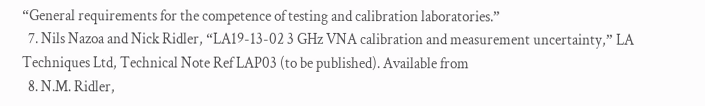“General requirements for the competence of testing and calibration laboratories.”
  7. Nils Nazoa and Nick Ridler, “LA19-13-02 3 GHz VNA calibration and measurement uncertainty,” LA Techniques Ltd, Technical Note Ref LAP03 (to be published). Available from
  8. N.M. Ridler,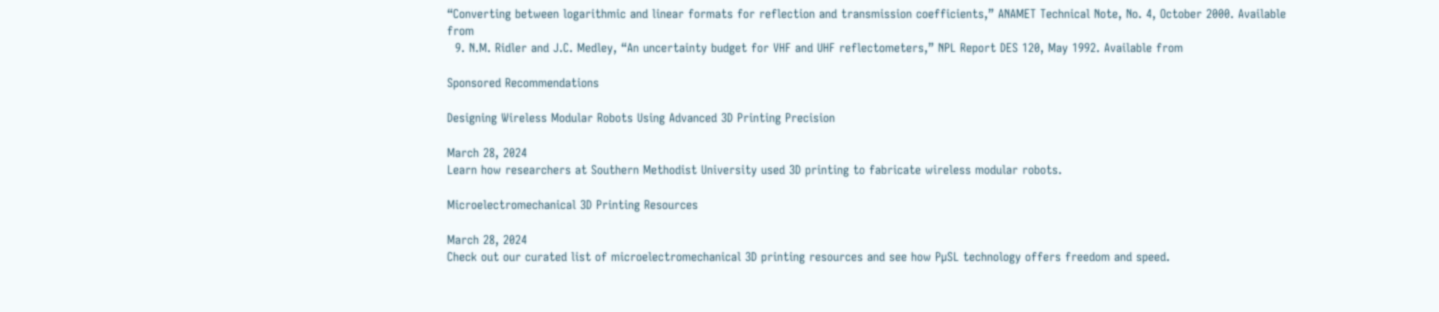“Converting between logarithmic and linear formats for reflection and transmission coefficients,” ANAMET Technical Note, No. 4, October 2000. Available from
  9. N.M. Ridler and J.C. Medley, “An uncertainty budget for VHF and UHF reflectometers,” NPL Report DES 120, May 1992. Available from

Sponsored Recommendations

Designing Wireless Modular Robots Using Advanced 3D Printing Precision

March 28, 2024
Learn how researchers at Southern Methodist University used 3D printing to fabricate wireless modular robots.

Microelectromechanical 3D Printing Resources

March 28, 2024
Check out our curated list of microelectromechanical 3D printing resources and see how PµSL technology offers freedom and speed.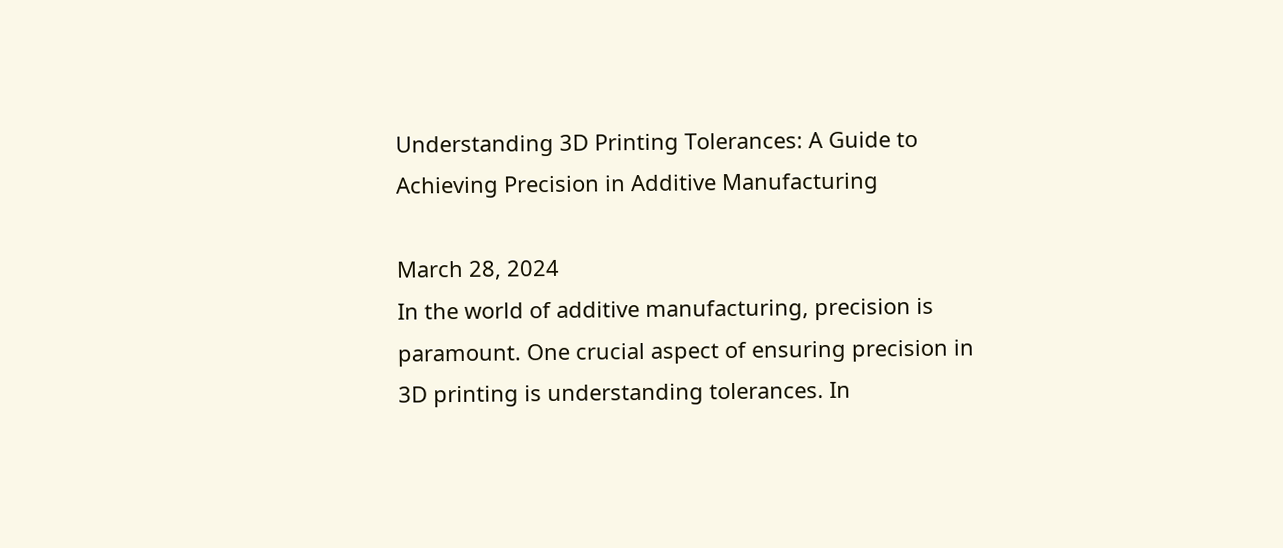Understanding 3D Printing Tolerances: A Guide to Achieving Precision in Additive Manufacturing

March 28, 2024
In the world of additive manufacturing, precision is paramount. One crucial aspect of ensuring precision in 3D printing is understanding tolerances. In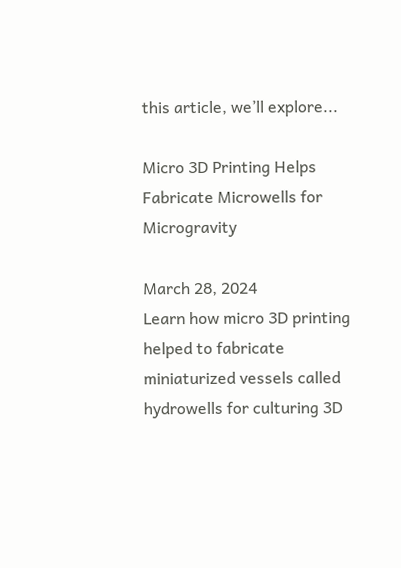this article, we’ll explore...

Micro 3D Printing Helps Fabricate Microwells for Microgravity

March 28, 2024
Learn how micro 3D printing helped to fabricate miniaturized vessels called hydrowells for culturing 3D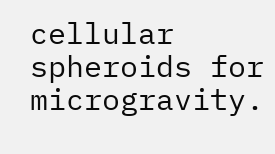cellular spheroids for microgravity.